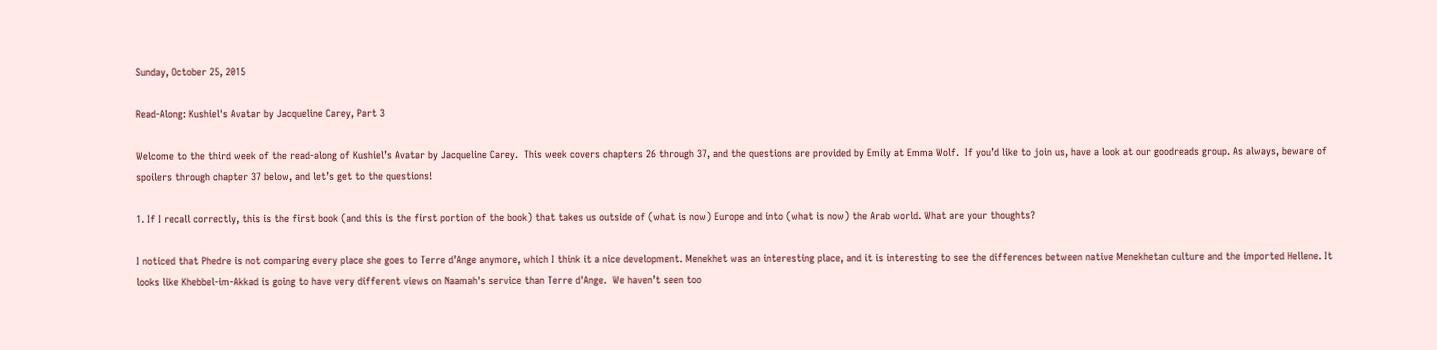Sunday, October 25, 2015

Read-Along: Kushiel's Avatar by Jacqueline Carey, Part 3

Welcome to the third week of the read-along of Kushiel’s Avatar by Jacqueline Carey.  This week covers chapters 26 through 37, and the questions are provided by Emily at Emma Wolf.  If you’d like to join us, have a look at our goodreads group. As always, beware of spoilers through chapter 37 below, and let’s get to the questions!

1. If I recall correctly, this is the first book (and this is the first portion of the book) that takes us outside of (what is now) Europe and into (what is now) the Arab world. What are your thoughts?

I noticed that Phedre is not comparing every place she goes to Terre d’Ange anymore, which I think it a nice development. Menekhet was an interesting place, and it is interesting to see the differences between native Menekhetan culture and the imported Hellene. It looks like Khebbel-im-Akkad is going to have very different views on Naamah's service than Terre d'Ange.  We haven’t seen too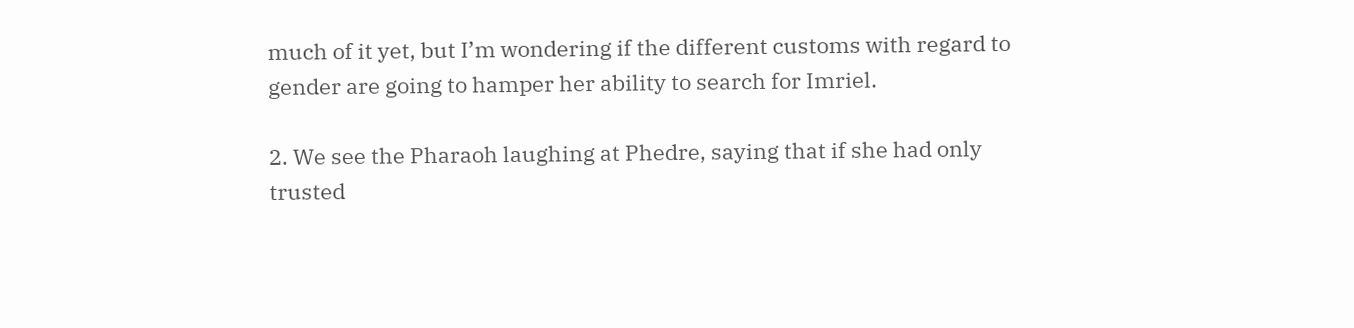much of it yet, but I’m wondering if the different customs with regard to gender are going to hamper her ability to search for Imriel.

2. We see the Pharaoh laughing at Phedre, saying that if she had only trusted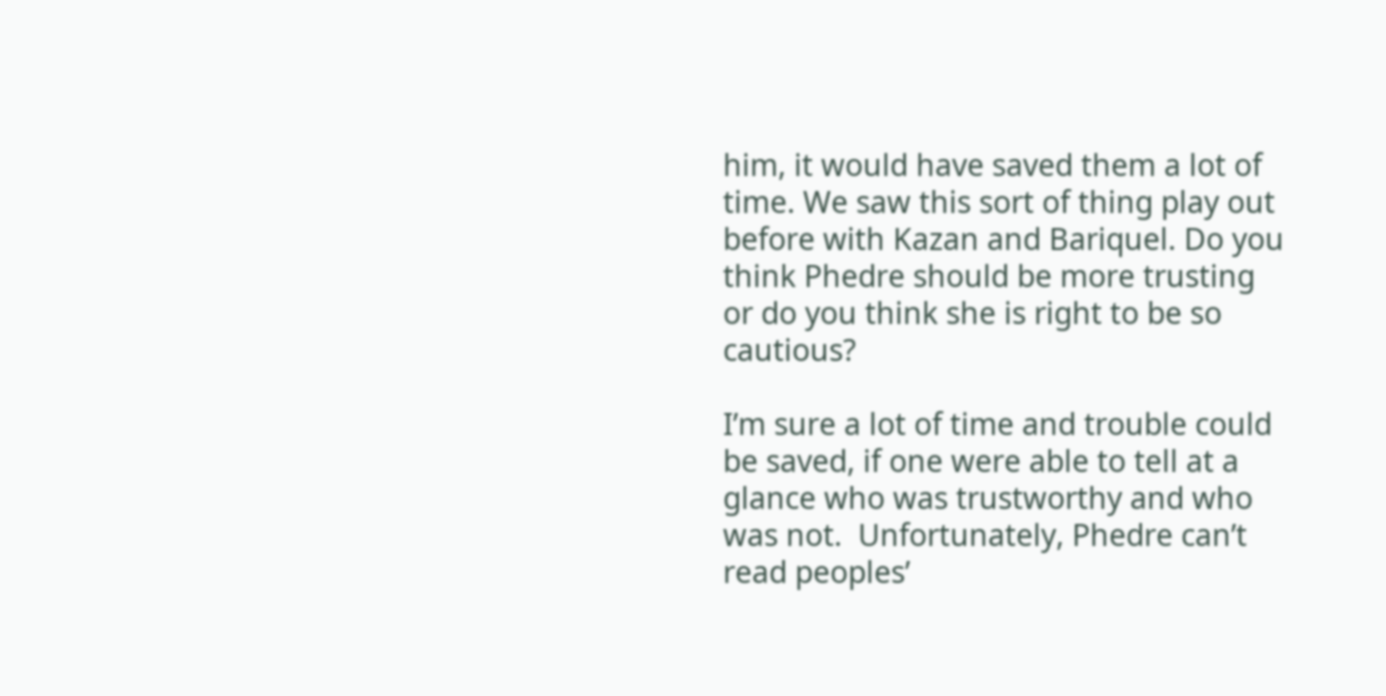him, it would have saved them a lot of time. We saw this sort of thing play out before with Kazan and Bariquel. Do you think Phedre should be more trusting or do you think she is right to be so cautious?

I’m sure a lot of time and trouble could be saved, if one were able to tell at a glance who was trustworthy and who was not.  Unfortunately, Phedre can’t read peoples’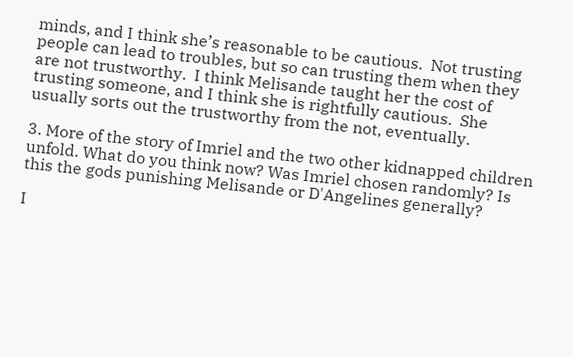minds, and I think she’s reasonable to be cautious.  Not trusting people can lead to troubles, but so can trusting them when they are not trustworthy.  I think Melisande taught her the cost of trusting someone, and I think she is rightfully cautious.  She usually sorts out the trustworthy from the not, eventually.

3. More of the story of Imriel and the two other kidnapped children unfold. What do you think now? Was Imriel chosen randomly? Is this the gods punishing Melisande or D'Angelines generally?

I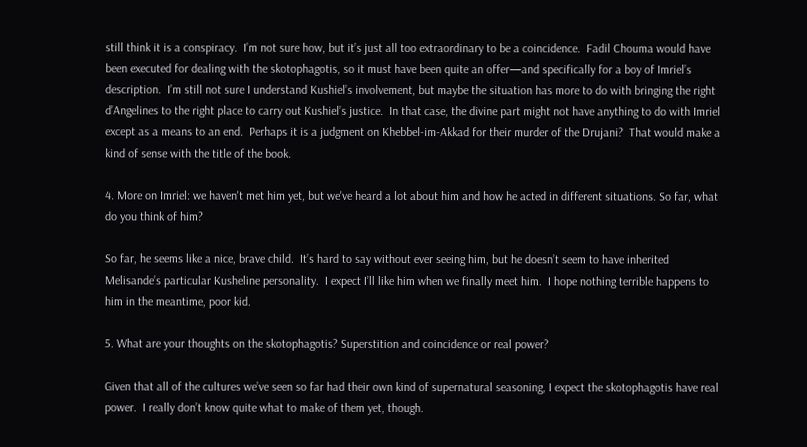still think it is a conspiracy.  I’m not sure how, but it’s just all too extraordinary to be a coincidence.  Fadil Chouma would have been executed for dealing with the skotophagotis, so it must have been quite an offer—and specifically for a boy of Imriel’s description.  I’m still not sure I understand Kushiel’s involvement, but maybe the situation has more to do with bringing the right d’Angelines to the right place to carry out Kushiel’s justice.  In that case, the divine part might not have anything to do with Imriel except as a means to an end.  Perhaps it is a judgment on Khebbel-im-Akkad for their murder of the Drujani?  That would make a kind of sense with the title of the book.

4. More on Imriel: we haven't met him yet, but we've heard a lot about him and how he acted in different situations. So far, what do you think of him?

So far, he seems like a nice, brave child.  It’s hard to say without ever seeing him, but he doesn’t seem to have inherited Melisande’s particular Kusheline personality.  I expect I’ll like him when we finally meet him.  I hope nothing terrible happens to him in the meantime, poor kid.

5. What are your thoughts on the skotophagotis? Superstition and coincidence or real power?

Given that all of the cultures we’ve seen so far had their own kind of supernatural seasoning, I expect the skotophagotis have real power.  I really don’t know quite what to make of them yet, though.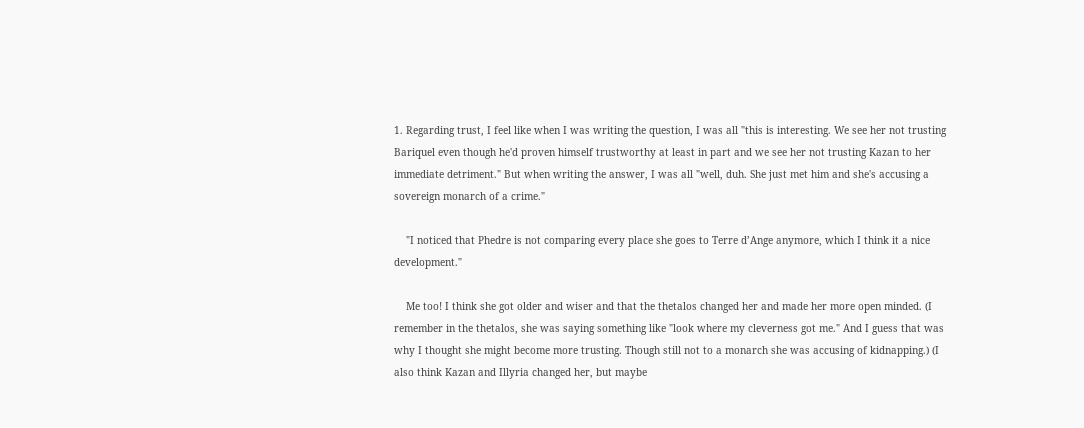1. Regarding trust, I feel like when I was writing the question, I was all "this is interesting. We see her not trusting Bariquel even though he'd proven himself trustworthy at least in part and we see her not trusting Kazan to her immediate detriment." But when writing the answer, I was all "well, duh. She just met him and she's accusing a sovereign monarch of a crime."

    "I noticed that Phedre is not comparing every place she goes to Terre d’Ange anymore, which I think it a nice development."

    Me too! I think she got older and wiser and that the thetalos changed her and made her more open minded. (I remember in the thetalos, she was saying something like "look where my cleverness got me." And I guess that was why I thought she might become more trusting. Though still not to a monarch she was accusing of kidnapping.) (I also think Kazan and Illyria changed her, but maybe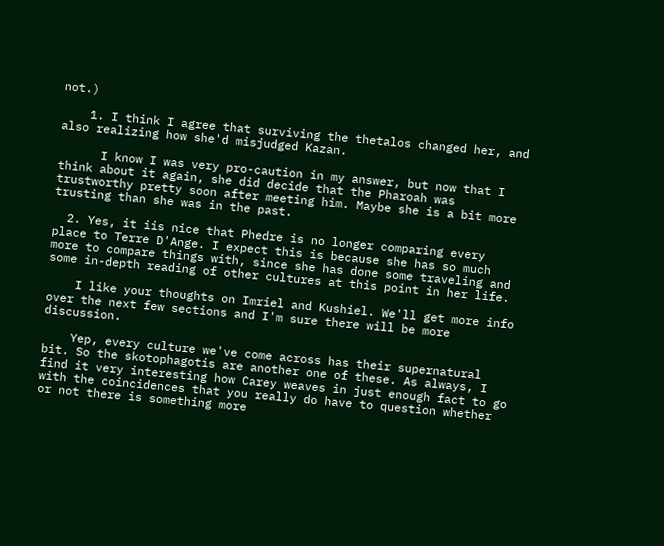not.)

    1. I think I agree that surviving the thetalos changed her, and also realizing how she'd misjudged Kazan.

      I know I was very pro-caution in my answer, but now that I think about it again, she did decide that the Pharoah was trustworthy pretty soon after meeting him. Maybe she is a bit more trusting than she was in the past.

  2. Yes, it iis nice that Phedre is no longer comparing every place to Terre D'Ange. I expect this is because she has so much more to compare things with, since she has done some traveling and some in-depth reading of other cultures at this point in her life.

    I like your thoughts on Imriel and Kushiel. We'll get more info over the next few sections and I'm sure there will be more discussion.

    Yep, every culture we've come across has their supernatural bit. So the skotophagotis are another one of these. As always, I find it very interesting how Carey weaves in just enough fact to go with the coincidences that you really do have to question whether or not there is something more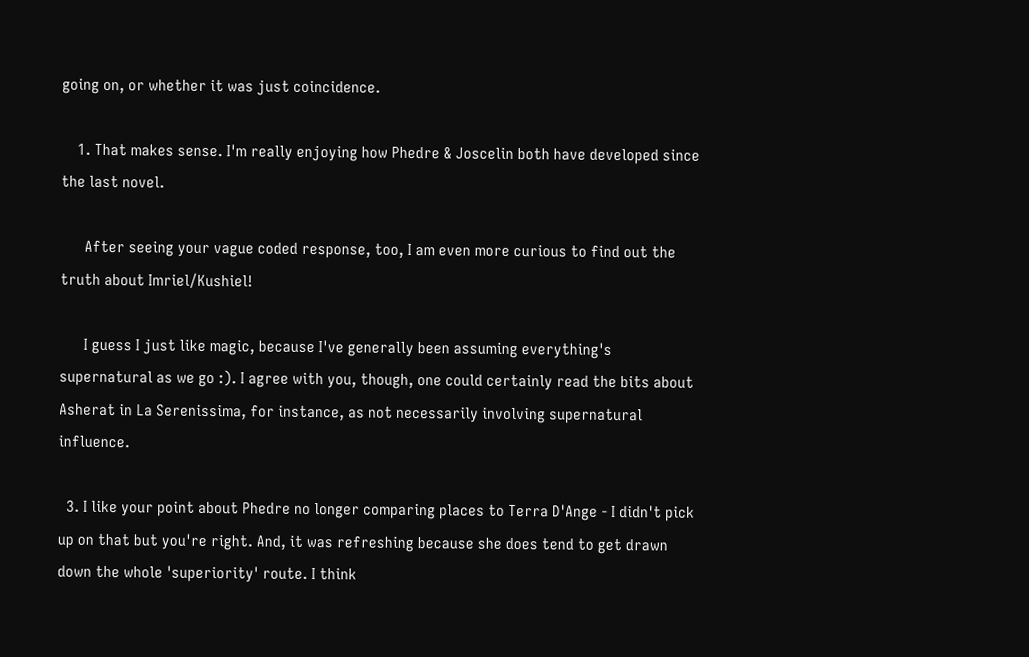going on, or whether it was just coincidence.

    1. That makes sense. I'm really enjoying how Phedre & Joscelin both have developed since the last novel.

      After seeing your vague coded response, too, I am even more curious to find out the truth about Imriel/Kushiel!

      I guess I just like magic, because I've generally been assuming everything's supernatural as we go :). I agree with you, though, one could certainly read the bits about Asherat in La Serenissima, for instance, as not necessarily involving supernatural influence.

  3. I like your point about Phedre no longer comparing places to Terra D'Ange - I didn't pick up on that but you're right. And, it was refreshing because she does tend to get drawn down the whole 'superiority' route. I think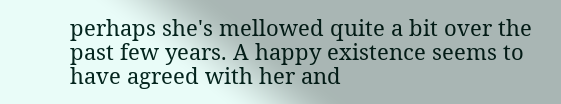perhaps she's mellowed quite a bit over the past few years. A happy existence seems to have agreed with her and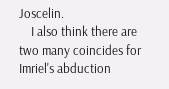Joscelin.
    I also think there are two many coincides for Imriel's abduction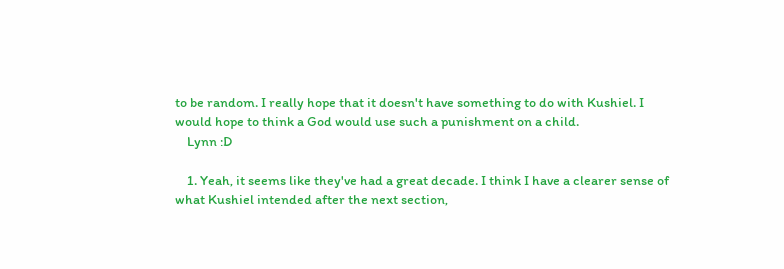to be random. I really hope that it doesn't have something to do with Kushiel. I would hope to think a God would use such a punishment on a child.
    Lynn :D

    1. Yeah, it seems like they've had a great decade. I think I have a clearer sense of what Kushiel intended after the next section,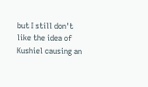but I still don't like the idea of Kushiel causing an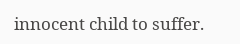innocent child to suffer.